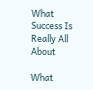What Success Is Really All About

What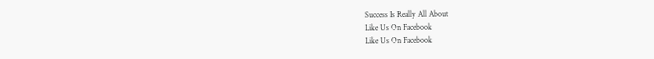Success Is Really All About
Like Us On Facebook
Like Us On Facebook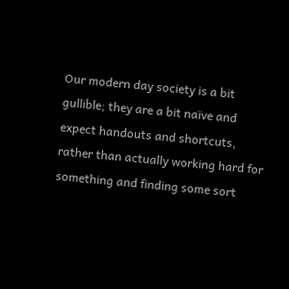Our modern day society is a bit gullible; they are a bit naïve and expect handouts and shortcuts, rather than actually working hard for something and finding some sort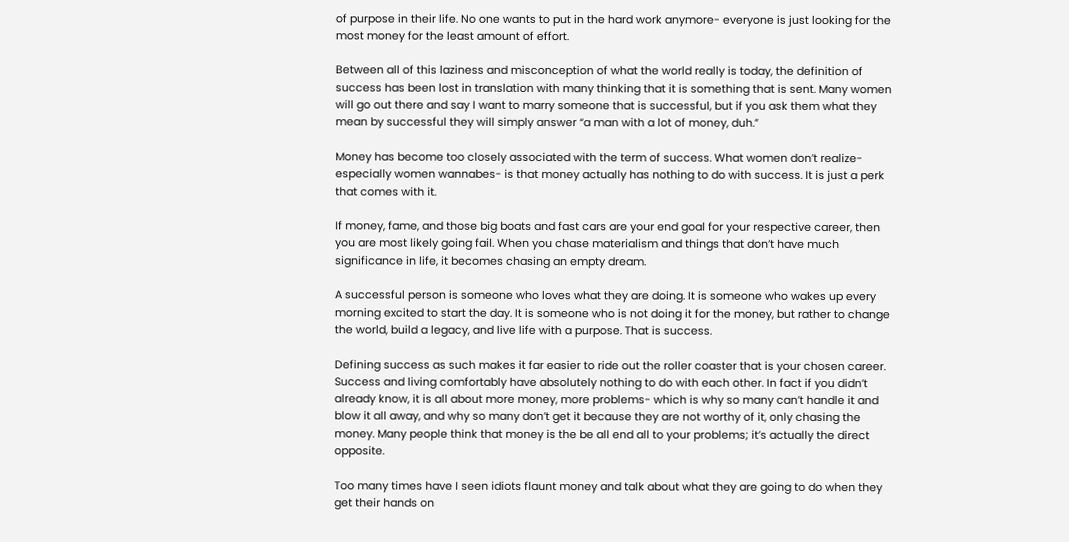of purpose in their life. No one wants to put in the hard work anymore- everyone is just looking for the most money for the least amount of effort.

Between all of this laziness and misconception of what the world really is today, the definition of success has been lost in translation with many thinking that it is something that is sent. Many women will go out there and say I want to marry someone that is successful, but if you ask them what they mean by successful they will simply answer “a man with a lot of money, duh.”

Money has become too closely associated with the term of success. What women don’t realize- especially women wannabes- is that money actually has nothing to do with success. It is just a perk that comes with it.

If money, fame, and those big boats and fast cars are your end goal for your respective career, then you are most likely going fail. When you chase materialism and things that don’t have much significance in life, it becomes chasing an empty dream.

A successful person is someone who loves what they are doing. It is someone who wakes up every morning excited to start the day. It is someone who is not doing it for the money, but rather to change the world, build a legacy, and live life with a purpose. That is success.

Defining success as such makes it far easier to ride out the roller coaster that is your chosen career. Success and living comfortably have absolutely nothing to do with each other. In fact if you didn’t already know, it is all about more money, more problems- which is why so many can’t handle it and blow it all away, and why so many don’t get it because they are not worthy of it, only chasing the money. Many people think that money is the be all end all to your problems; it’s actually the direct opposite.

Too many times have I seen idiots flaunt money and talk about what they are going to do when they get their hands on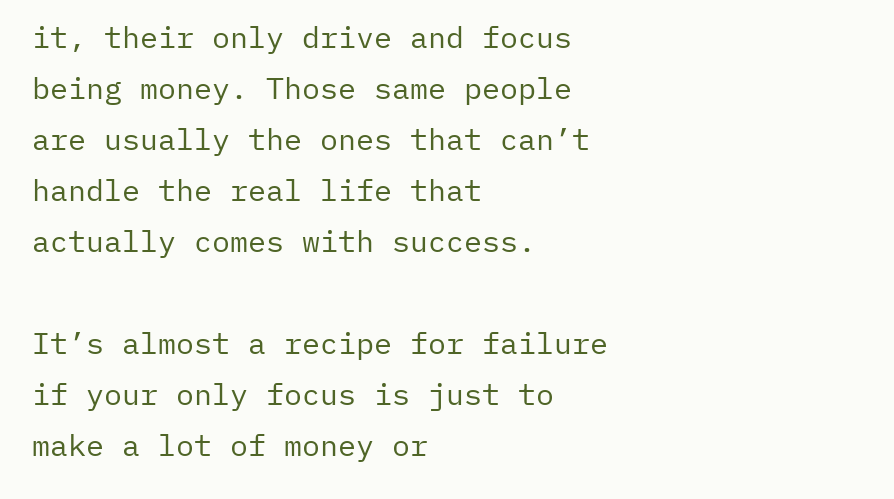it, their only drive and focus being money. Those same people are usually the ones that can’t handle the real life that actually comes with success.

It’s almost a recipe for failure if your only focus is just to make a lot of money or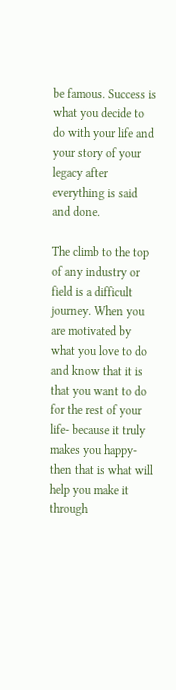be famous. Success is what you decide to do with your life and your story of your legacy after everything is said and done.

The climb to the top of any industry or field is a difficult journey. When you are motivated by what you love to do and know that it is that you want to do for the rest of your life- because it truly makes you happy- then that is what will help you make it through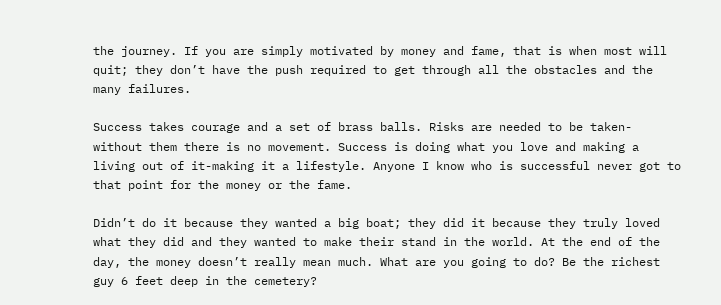the journey. If you are simply motivated by money and fame, that is when most will quit; they don’t have the push required to get through all the obstacles and the many failures.

Success takes courage and a set of brass balls. Risks are needed to be taken-  without them there is no movement. Success is doing what you love and making a living out of it-making it a lifestyle. Anyone I know who is successful never got to that point for the money or the fame.

Didn’t do it because they wanted a big boat; they did it because they truly loved what they did and they wanted to make their stand in the world. At the end of the day, the money doesn’t really mean much. What are you going to do? Be the richest guy 6 feet deep in the cemetery?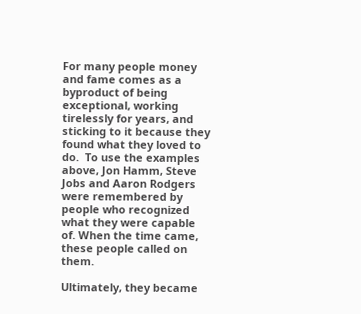For many people money and fame comes as a byproduct of being exceptional, working tirelessly for years, and sticking to it because they found what they loved to do.  To use the examples above, Jon Hamm, Steve Jobs and Aaron Rodgers were remembered by people who recognized what they were capable of. When the time came, these people called on them.

Ultimately, they became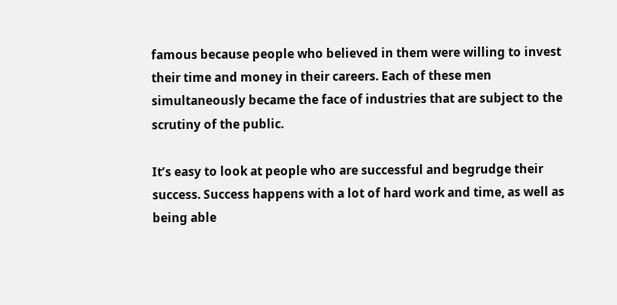famous because people who believed in them were willing to invest their time and money in their careers. Each of these men simultaneously became the face of industries that are subject to the scrutiny of the public.

It’s easy to look at people who are successful and begrudge their success. Success happens with a lot of hard work and time, as well as being able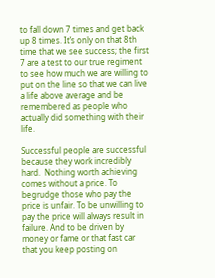to fall down 7 times and get back up 8 times. It’s only on that 8th time that we see success; the first 7 are a test to our true regiment to see how much we are willing to put on the line so that we can live a life above average and be remembered as people who actually did something with their life.

Successful people are successful because they work incredibly hard.  Nothing worth achieving comes without a price. To begrudge those who pay the price is unfair. To be unwilling to pay the price will always result in failure. And to be driven by money or fame or that fast car that you keep posting on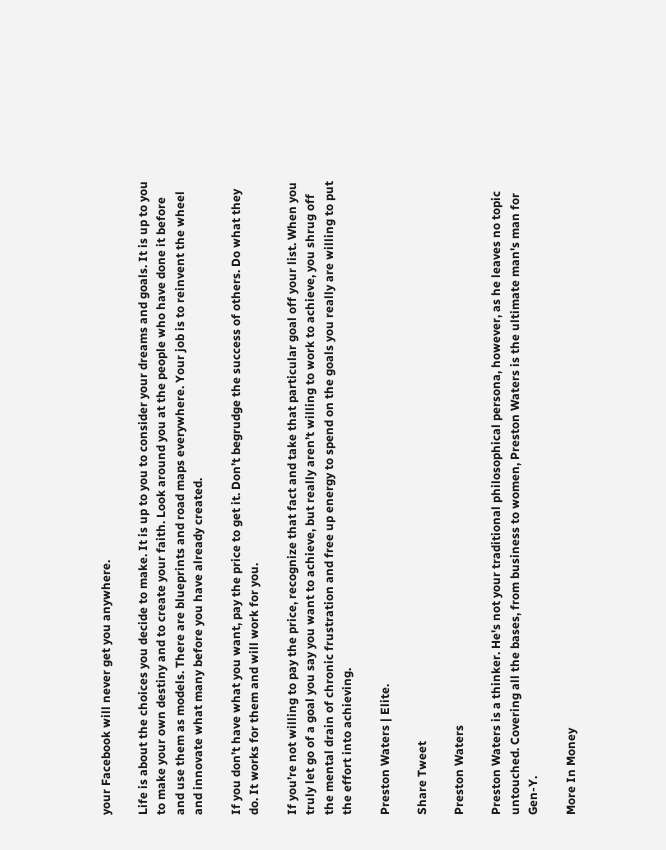your Facebook will never get you anywhere.

Life is about the choices you decide to make. It is up to you to consider your dreams and goals. It is up to you to make your own destiny and to create your faith. Look around you at the people who have done it before and use them as models. There are blueprints and road maps everywhere. Your job is to reinvent the wheel and innovate what many before you have already created.

If you don’t have what you want, pay the price to get it. Don’t begrudge the success of others. Do what they do. It works for them and will work for you.

If you’re not willing to pay the price, recognize that fact and take that particular goal off your list. When you truly let go of a goal you say you want to achieve, but really aren’t willing to work to achieve, you shrug off the mental drain of chronic frustration and free up energy to spend on the goals you really are willing to put the effort into achieving.

Preston Waters | Elite.

Share Tweet

Preston Waters

Preston Waters is a thinker. He's not your traditional philosophical persona, however, as he leaves no topic untouched. Covering all the bases, from business to women, Preston Waters is the ultimate man's man for Gen-Y.

More In Money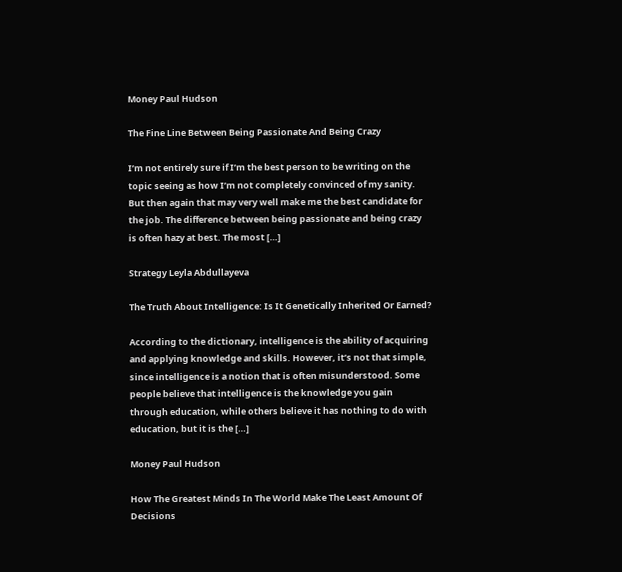Money Paul Hudson

The Fine Line Between Being Passionate And Being Crazy

I’m not entirely sure if I’m the best person to be writing on the topic seeing as how I’m not completely convinced of my sanity. But then again that may very well make me the best candidate for the job. The difference between being passionate and being crazy is often hazy at best. The most […]

Strategy Leyla Abdullayeva

The Truth About Intelligence: Is It Genetically Inherited Or Earned?

According to the dictionary, intelligence is the ability of acquiring and applying knowledge and skills. However, it’s not that simple, since intelligence is a notion that is often misunderstood. Some people believe that intelligence is the knowledge you gain through education, while others believe it has nothing to do with education, but it is the […]

Money Paul Hudson

How The Greatest Minds In The World Make The Least Amount Of Decisions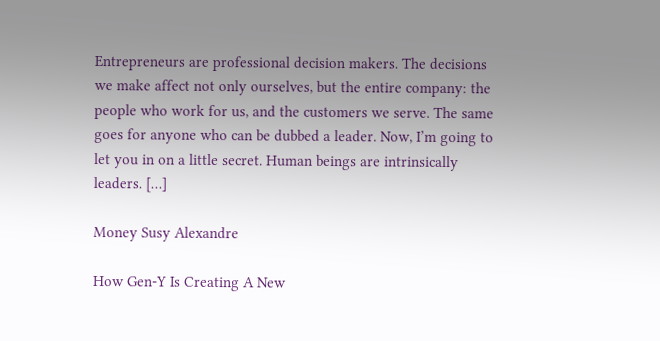Entrepreneurs are professional decision makers. The decisions we make affect not only ourselves, but the entire company: the people who work for us, and the customers we serve. The same goes for anyone who can be dubbed a leader. Now, I’m going to let you in on a little secret. Human beings are intrinsically leaders. […]

Money Susy Alexandre

How Gen-Y Is Creating A New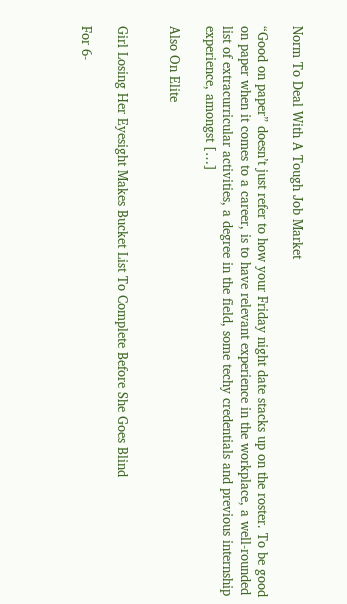Norm To Deal With A Tough Job Market

“Good on paper” doesn’t just refer to how your Friday night date stacks up on the roster. To be good on paper when it comes to a career, is to have relevant experience in the workplace, a well-rounded list of extracurricular activities, a degree in the field, some techy credentials and previous internship experience, amongst […]

Also On Elite


Girl Losing Her Eyesight Makes Bucket List To Complete Before She Goes Blind

For 6-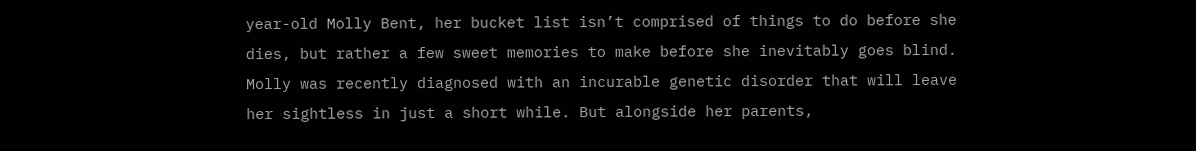year-old Molly Bent, her bucket list isn’t comprised of things to do before she dies, but rather a few sweet memories to make before she inevitably goes blind. Molly was recently diagnosed with an incurable genetic disorder that will leave her sightless in just a short while. But alongside her parents,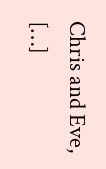Chris and Eve, […]